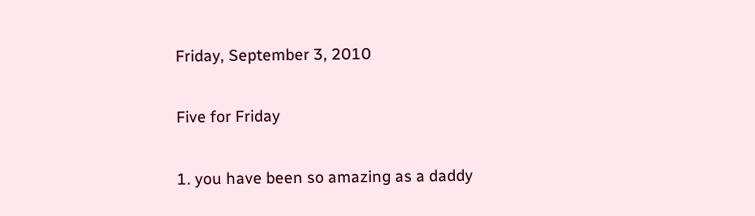Friday, September 3, 2010

Five for Friday

1. you have been so amazing as a daddy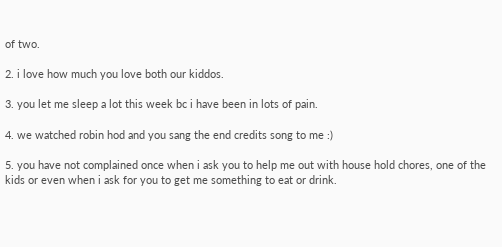of two.

2. i love how much you love both our kiddos.

3. you let me sleep a lot this week bc i have been in lots of pain.

4. we watched robin hod and you sang the end credits song to me :)

5. you have not complained once when i ask you to help me out with house hold chores, one of the kids or even when i ask for you to get me something to eat or drink.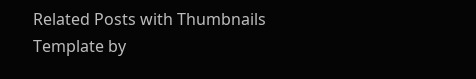Related Posts with Thumbnails
Template by